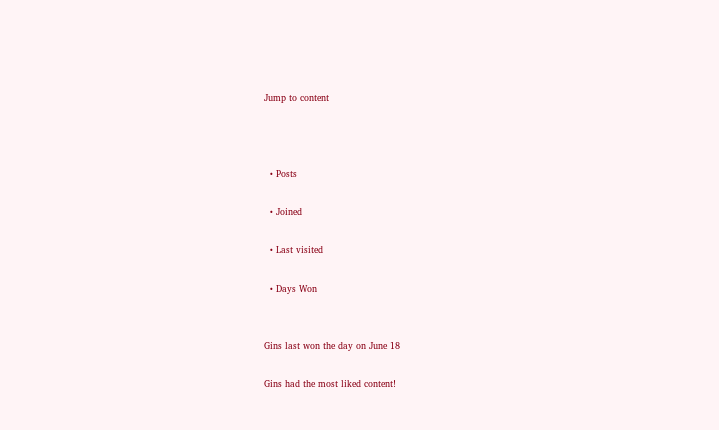Jump to content



  • Posts

  • Joined

  • Last visited

  • Days Won


Gins last won the day on June 18

Gins had the most liked content!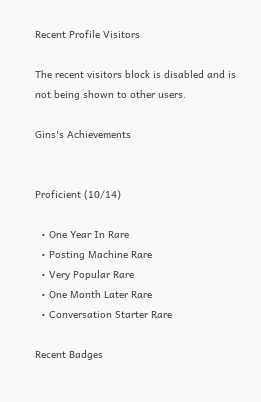Recent Profile Visitors

The recent visitors block is disabled and is not being shown to other users.

Gins's Achievements


Proficient (10/14)

  • One Year In Rare
  • Posting Machine Rare
  • Very Popular Rare
  • One Month Later Rare
  • Conversation Starter Rare

Recent Badges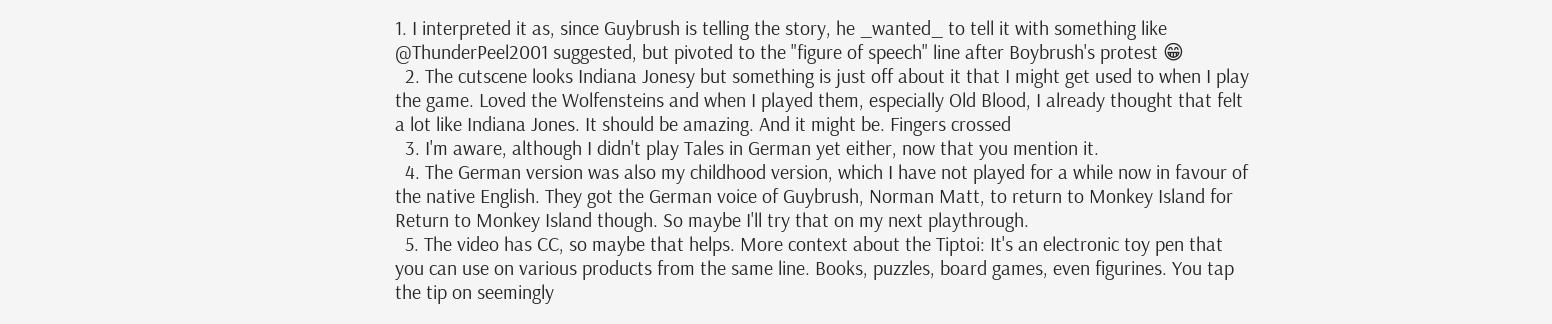1. I interpreted it as, since Guybrush is telling the story, he _wanted_ to tell it with something like @ThunderPeel2001 suggested, but pivoted to the "figure of speech" line after Boybrush's protest 😁
  2. The cutscene looks Indiana Jonesy but something is just off about it that I might get used to when I play the game. Loved the Wolfensteins and when I played them, especially Old Blood, I already thought that felt a lot like Indiana Jones. It should be amazing. And it might be. Fingers crossed
  3. I'm aware, although I didn't play Tales in German yet either, now that you mention it.
  4. The German version was also my childhood version, which I have not played for a while now in favour of the native English. They got the German voice of Guybrush, Norman Matt, to return to Monkey Island for Return to Monkey Island though. So maybe I'll try that on my next playthrough.
  5. The video has CC, so maybe that helps. More context about the Tiptoi: It's an electronic toy pen that you can use on various products from the same line. Books, puzzles, board games, even figurines. You tap the tip on seemingly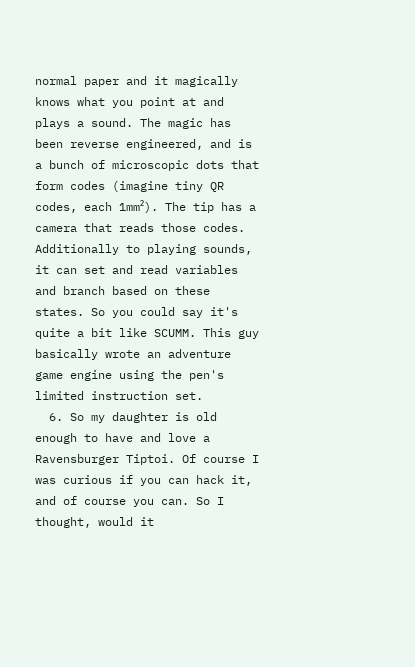normal paper and it magically knows what you point at and plays a sound. The magic has been reverse engineered, and is a bunch of microscopic dots that form codes (imagine tiny QR codes, each 1mm²). The tip has a camera that reads those codes. Additionally to playing sounds, it can set and read variables and branch based on these states. So you could say it's quite a bit like SCUMM. This guy basically wrote an adventure game engine using the pen's limited instruction set.
  6. So my daughter is old enough to have and love a Ravensburger Tiptoi. Of course I was curious if you can hack it, and of course you can. So I thought, would it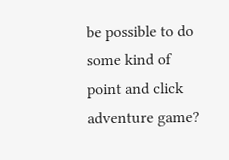be possible to do some kind of point and click adventure game?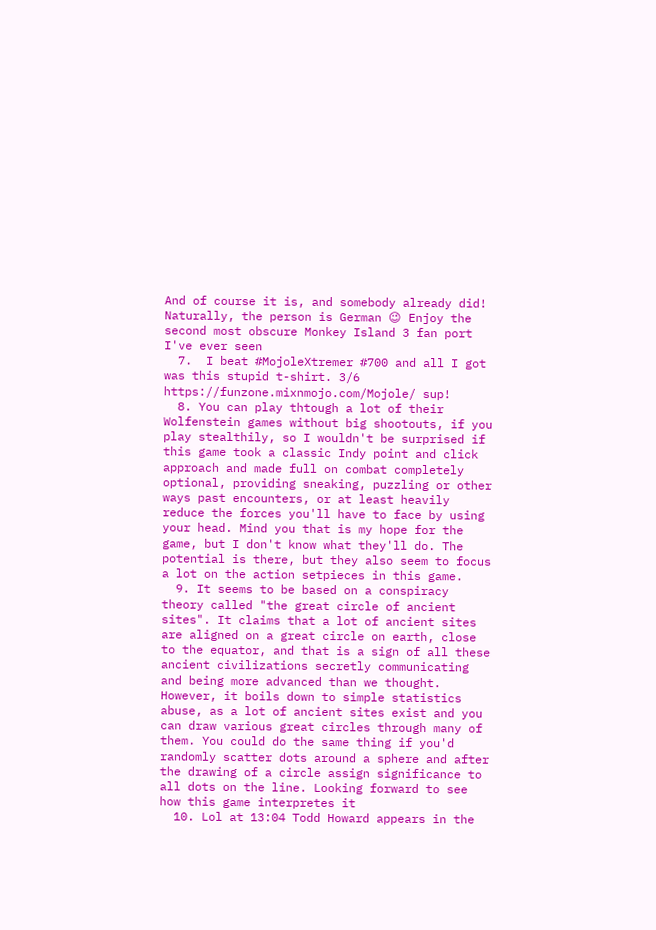And of course it is, and somebody already did! Naturally, the person is German 😉 Enjoy the second most obscure Monkey Island 3 fan port I've ever seen
  7.  I beat #MojoleXtremer #700 and all I got was this stupid t-shirt. 3/6    https://funzone.mixnmojo.com/Mojole/ sup!
  8. You can play thtough a lot of their Wolfenstein games without big shootouts, if you play stealthily, so I wouldn't be surprised if this game took a classic Indy point and click approach and made full on combat completely optional, providing sneaking, puzzling or other ways past encounters, or at least heavily reduce the forces you'll have to face by using your head. Mind you that is my hope for the game, but I don't know what they'll do. The potential is there, but they also seem to focus a lot on the action setpieces in this game.
  9. It seems to be based on a conspiracy theory called "the great circle of ancient sites". It claims that a lot of ancient sites are aligned on a great circle on earth, close to the equator, and that is a sign of all these ancient civilizations secretly communicating and being more advanced than we thought. However, it boils down to simple statistics abuse, as a lot of ancient sites exist and you can draw various great circles through many of them. You could do the same thing if you'd randomly scatter dots around a sphere and after the drawing of a circle assign significance to all dots on the line. Looking forward to see how this game interpretes it
  10. Lol at 13:04 Todd Howard appears in the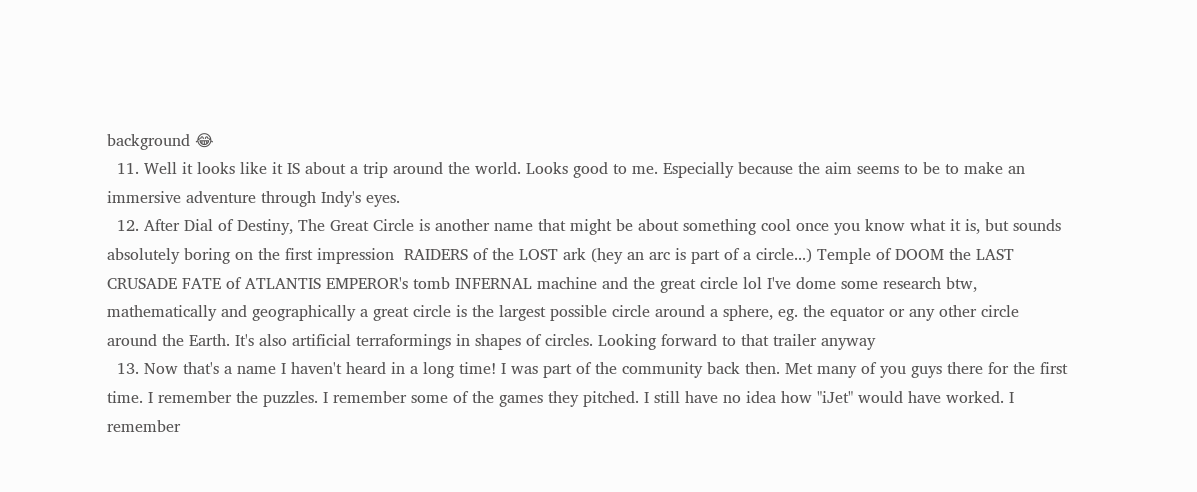background 😂
  11. Well it looks like it IS about a trip around the world. Looks good to me. Especially because the aim seems to be to make an immersive adventure through Indy's eyes.
  12. After Dial of Destiny, The Great Circle is another name that might be about something cool once you know what it is, but sounds absolutely boring on the first impression  RAIDERS of the LOST ark (hey an arc is part of a circle...) Temple of DOOM the LAST CRUSADE FATE of ATLANTIS EMPEROR's tomb INFERNAL machine and the great circle lol I've dome some research btw, mathematically and geographically a great circle is the largest possible circle around a sphere, eg. the equator or any other circle around the Earth. It's also artificial terraformings in shapes of circles. Looking forward to that trailer anyway
  13. Now that's a name I haven't heard in a long time! I was part of the community back then. Met many of you guys there for the first time. I remember the puzzles. I remember some of the games they pitched. I still have no idea how "iJet" would have worked. I remember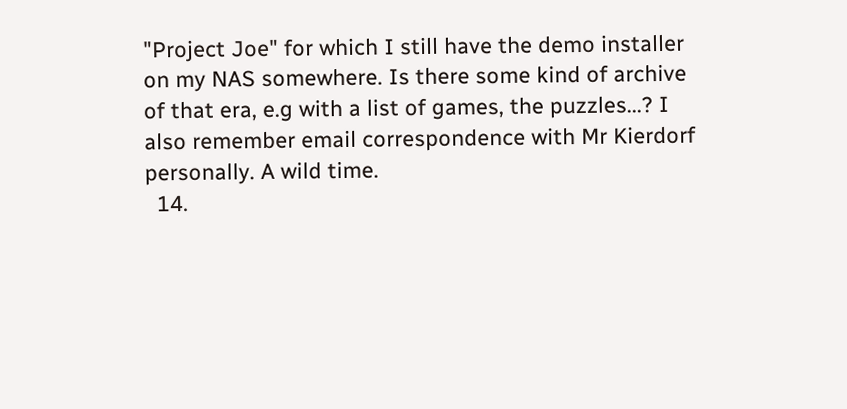"Project Joe" for which I still have the demo installer on my NAS somewhere. Is there some kind of archive of that era, e.g with a list of games, the puzzles...? I also remember email correspondence with Mr Kierdorf personally. A wild time.
  14.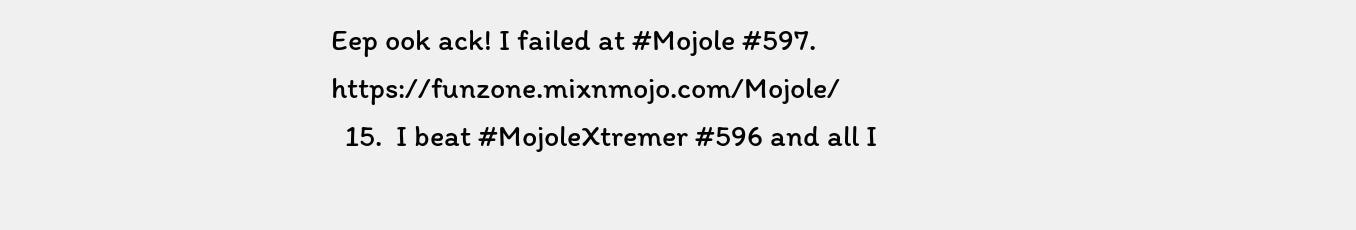Eep ook ack! I failed at #Mojole #597.       https://funzone.mixnmojo.com/Mojole/
  15.  I beat #MojoleXtremer #596 and all I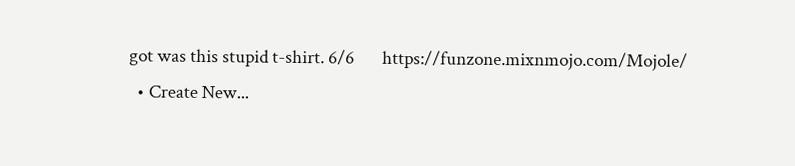got was this stupid t-shirt. 6/6       https://funzone.mixnmojo.com/Mojole/
  • Create New...